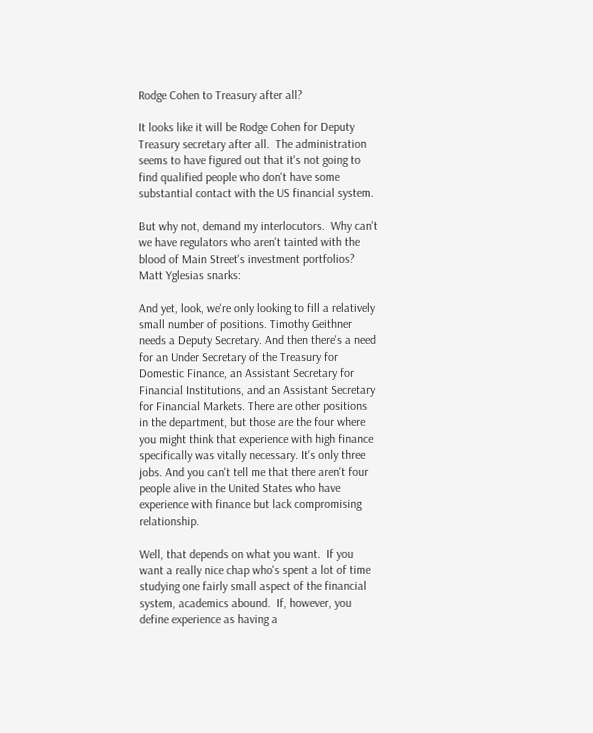Rodge Cohen to Treasury after all?

It looks like it will be Rodge Cohen for Deputy Treasury secretary after all.  The administration seems to have figured out that it's not going to find qualified people who don't have some substantial contact with the US financial system.

But why not, demand my interlocutors.  Why can't we have regulators who aren't tainted with the blood of Main Street's investment portfolios?  Matt Yglesias snarks:

And yet, look, we're only looking to fill a relatively small number of positions. Timothy Geithner needs a Deputy Secretary. And then there's a need for an Under Secretary of the Treasury for Domestic Finance, an Assistant Secretary for Financial Institutions, and an Assistant Secretary for Financial Markets. There are other positions in the department, but those are the four where you might think that experience with high finance specifically was vitally necessary. It's only three jobs. And you can't tell me that there aren't four people alive in the United States who have experience with finance but lack compromising relationship.

Well, that depends on what you want.  If you want a really nice chap who's spent a lot of time studying one fairly small aspect of the financial system, academics abound.  If, however, you define experience as having a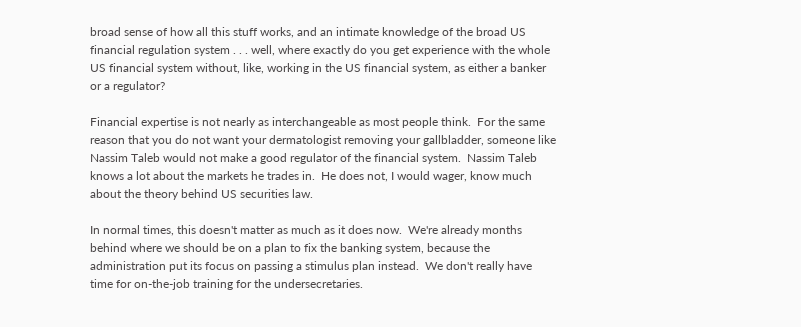broad sense of how all this stuff works, and an intimate knowledge of the broad US financial regulation system . . . well, where exactly do you get experience with the whole US financial system without, like, working in the US financial system, as either a banker or a regulator?

Financial expertise is not nearly as interchangeable as most people think.  For the same reason that you do not want your dermatologist removing your gallbladder, someone like Nassim Taleb would not make a good regulator of the financial system.  Nassim Taleb knows a lot about the markets he trades in.  He does not, I would wager, know much about the theory behind US securities law.

In normal times, this doesn't matter as much as it does now.  We're already months behind where we should be on a plan to fix the banking system, because the administration put its focus on passing a stimulus plan instead.  We don't really have time for on-the-job training for the undersecretaries.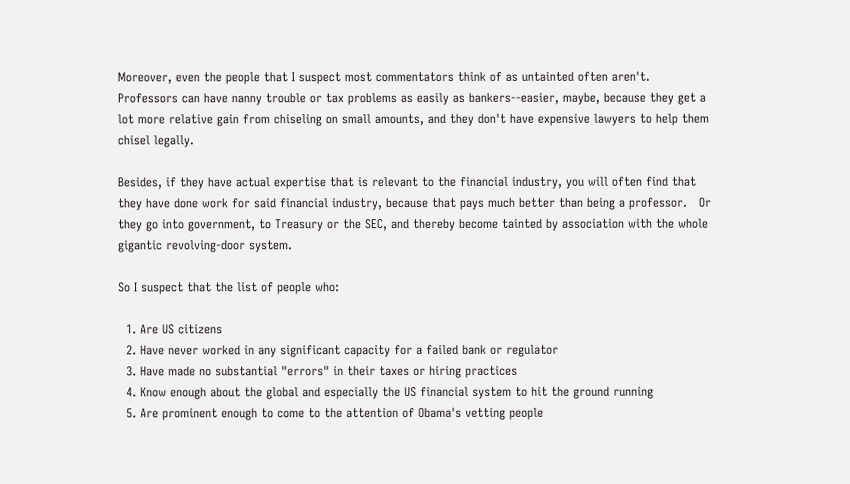Moreover, even the people that I suspect most commentators think of as untainted often aren't.  Professors can have nanny trouble or tax problems as easily as bankers--easier, maybe, because they get a lot more relative gain from chiseling on small amounts, and they don't have expensive lawyers to help them chisel legally.

Besides, if they have actual expertise that is relevant to the financial industry, you will often find that they have done work for said financial industry, because that pays much better than being a professor.   Or they go into government, to Treasury or the SEC, and thereby become tainted by association with the whole gigantic revolving-door system.

So I suspect that the list of people who:

  1. Are US citizens
  2. Have never worked in any significant capacity for a failed bank or regulator
  3. Have made no substantial "errors" in their taxes or hiring practices
  4. Know enough about the global and especially the US financial system to hit the ground running
  5. Are prominent enough to come to the attention of Obama's vetting people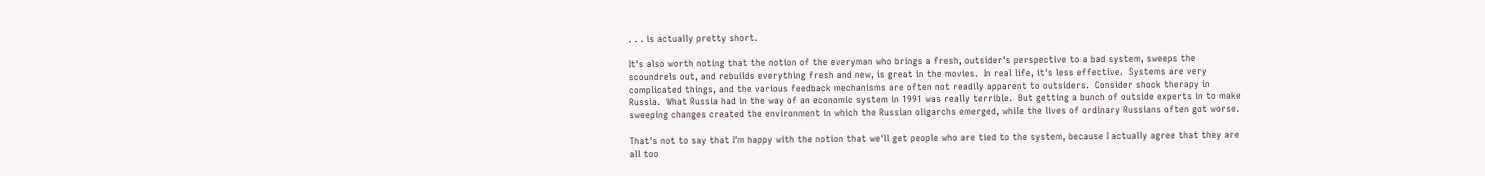. . . is actually pretty short.

It's also worth noting that the notion of the everyman who brings a fresh, outsider's perspective to a bad system, sweeps the scoundrels out, and rebuilds everything fresh and new, is great in the movies.  In real life, it's less effective.  Systems are very complicated things, and the various feedback mechanisms are often not readily apparent to outsiders.  Consider shock therapy in Russia.  What Russia had in the way of an economic system in 1991 was really terrible.  But getting a bunch of outside experts in to make sweeping changes created the environment in which the Russian oligarchs emerged, while the lives of ordinary Russians often got worse.

That's not to say that I'm happy with the notion that we'll get people who are tied to the system, because I actually agree that they are all too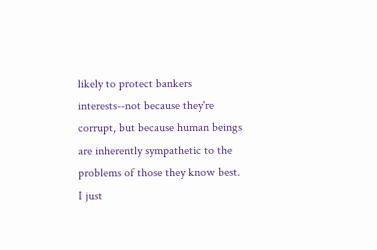likely to protect bankers interests--not because they're corrupt, but because human beings are inherently sympathetic to the problems of those they know best.  I just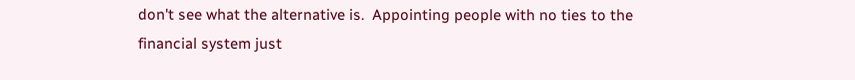don't see what the alternative is.  Appointing people with no ties to the financial system just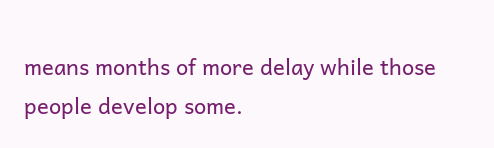means months of more delay while those people develop some.